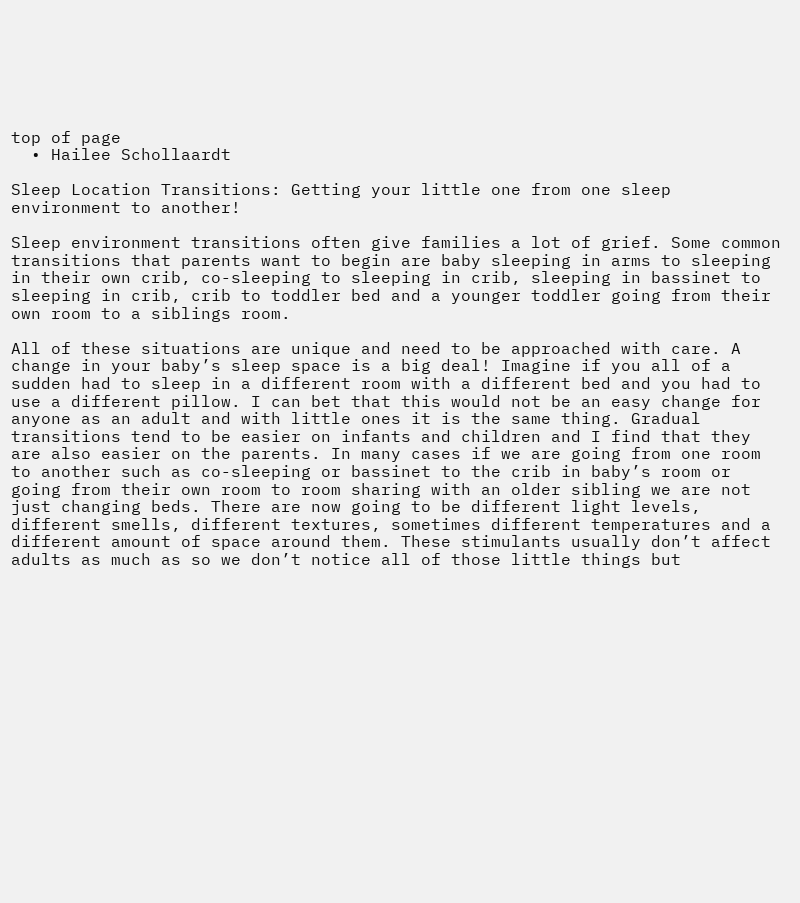top of page
  • Hailee Schollaardt

Sleep Location Transitions: Getting your little one from one sleep environment to another!

Sleep environment transitions often give families a lot of grief. Some common transitions that parents want to begin are baby sleeping in arms to sleeping in their own crib, co-sleeping to sleeping in crib, sleeping in bassinet to sleeping in crib, crib to toddler bed and a younger toddler going from their own room to a siblings room.

All of these situations are unique and need to be approached with care. A change in your baby’s sleep space is a big deal! Imagine if you all of a sudden had to sleep in a different room with a different bed and you had to use a different pillow. I can bet that this would not be an easy change for anyone as an adult and with little ones it is the same thing. Gradual transitions tend to be easier on infants and children and I find that they are also easier on the parents. In many cases if we are going from one room to another such as co-sleeping or bassinet to the crib in baby’s room or going from their own room to room sharing with an older sibling we are not just changing beds. There are now going to be different light levels, different smells, different textures, sometimes different temperatures and a different amount of space around them. These stimulants usually don’t affect adults as much as so we don’t notice all of those little things but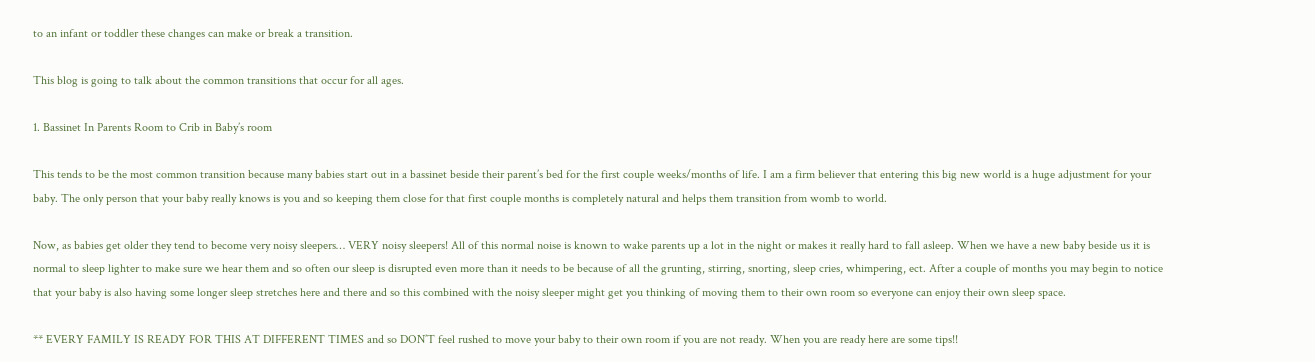to an infant or toddler these changes can make or break a transition.

This blog is going to talk about the common transitions that occur for all ages.

1. Bassinet In Parents Room to Crib in Baby’s room

This tends to be the most common transition because many babies start out in a bassinet beside their parent’s bed for the first couple weeks/months of life. I am a firm believer that entering this big new world is a huge adjustment for your baby. The only person that your baby really knows is you and so keeping them close for that first couple months is completely natural and helps them transition from womb to world.

Now, as babies get older they tend to become very noisy sleepers… VERY noisy sleepers! All of this normal noise is known to wake parents up a lot in the night or makes it really hard to fall asleep. When we have a new baby beside us it is normal to sleep lighter to make sure we hear them and so often our sleep is disrupted even more than it needs to be because of all the grunting, stirring, snorting, sleep cries, whimpering, ect. After a couple of months you may begin to notice that your baby is also having some longer sleep stretches here and there and so this combined with the noisy sleeper might get you thinking of moving them to their own room so everyone can enjoy their own sleep space.

** EVERY FAMILY IS READY FOR THIS AT DIFFERENT TIMES and so DON’T feel rushed to move your baby to their own room if you are not ready. When you are ready here are some tips!!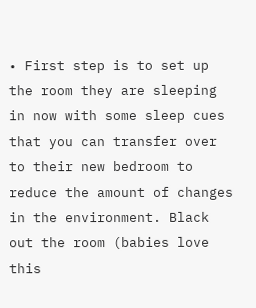• First step is to set up the room they are sleeping in now with some sleep cues that you can transfer over to their new bedroom to reduce the amount of changes in the environment. Black out the room (babies love this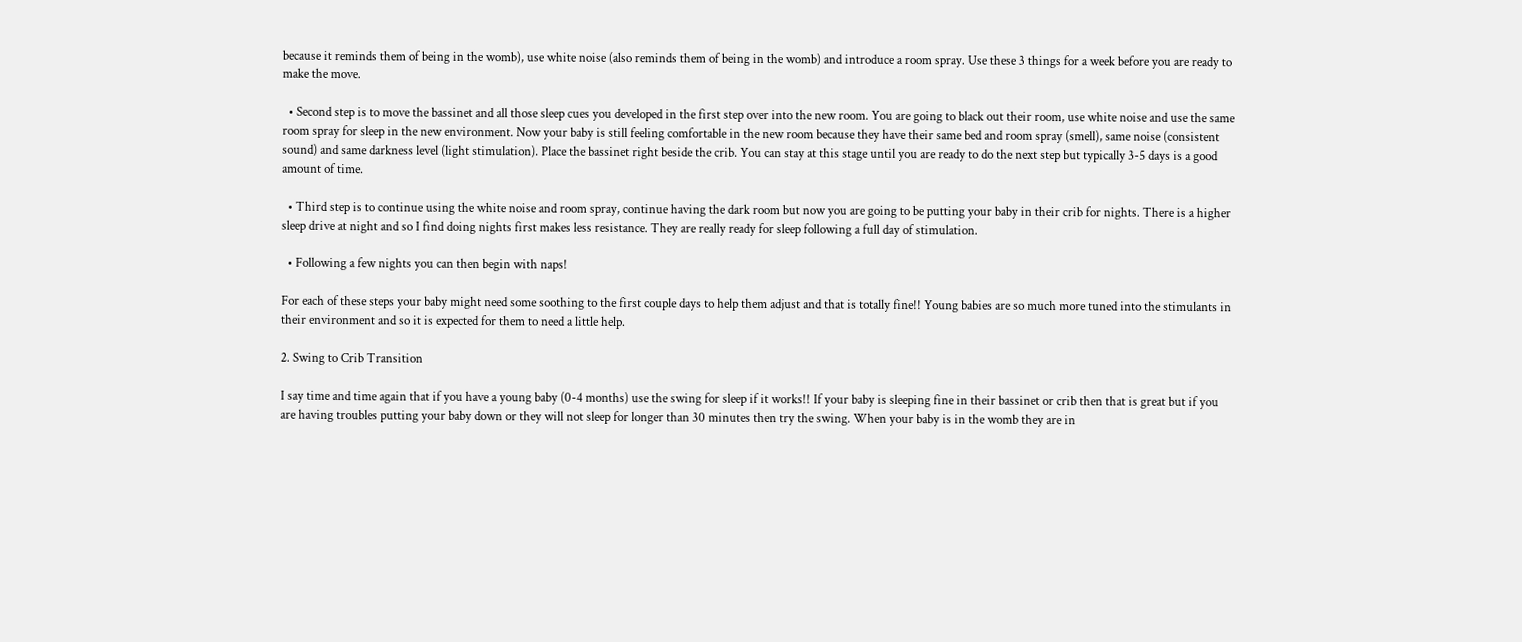because it reminds them of being in the womb), use white noise (also reminds them of being in the womb) and introduce a room spray. Use these 3 things for a week before you are ready to make the move.

  • Second step is to move the bassinet and all those sleep cues you developed in the first step over into the new room. You are going to black out their room, use white noise and use the same room spray for sleep in the new environment. Now your baby is still feeling comfortable in the new room because they have their same bed and room spray (smell), same noise (consistent sound) and same darkness level (light stimulation). Place the bassinet right beside the crib. You can stay at this stage until you are ready to do the next step but typically 3-5 days is a good amount of time.

  • Third step is to continue using the white noise and room spray, continue having the dark room but now you are going to be putting your baby in their crib for nights. There is a higher sleep drive at night and so I find doing nights first makes less resistance. They are really ready for sleep following a full day of stimulation.

  • Following a few nights you can then begin with naps!

For each of these steps your baby might need some soothing to the first couple days to help them adjust and that is totally fine!! Young babies are so much more tuned into the stimulants in their environment and so it is expected for them to need a little help.

2. Swing to Crib Transition

I say time and time again that if you have a young baby (0-4 months) use the swing for sleep if it works!! If your baby is sleeping fine in their bassinet or crib then that is great but if you are having troubles putting your baby down or they will not sleep for longer than 30 minutes then try the swing. When your baby is in the womb they are in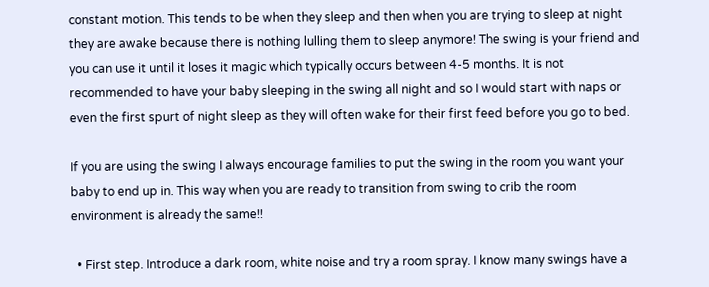constant motion. This tends to be when they sleep and then when you are trying to sleep at night they are awake because there is nothing lulling them to sleep anymore! The swing is your friend and you can use it until it loses it magic which typically occurs between 4-5 months. It is not recommended to have your baby sleeping in the swing all night and so I would start with naps or even the first spurt of night sleep as they will often wake for their first feed before you go to bed.

If you are using the swing I always encourage families to put the swing in the room you want your baby to end up in. This way when you are ready to transition from swing to crib the room environment is already the same!!

  • First step. Introduce a dark room, white noise and try a room spray. I know many swings have a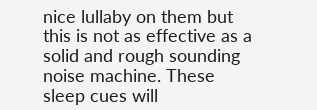nice lullaby on them but this is not as effective as a solid and rough sounding noise machine. These sleep cues will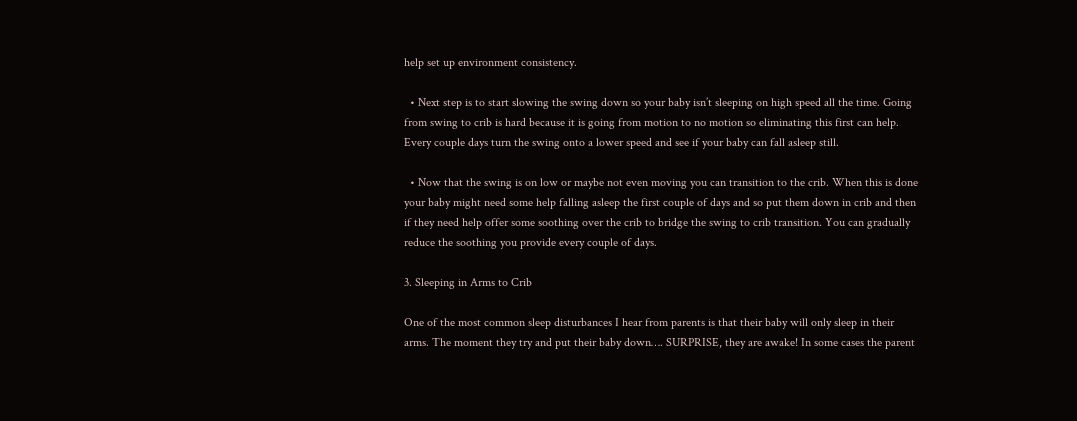help set up environment consistency.

  • Next step is to start slowing the swing down so your baby isn’t sleeping on high speed all the time. Going from swing to crib is hard because it is going from motion to no motion so eliminating this first can help. Every couple days turn the swing onto a lower speed and see if your baby can fall asleep still.

  • Now that the swing is on low or maybe not even moving you can transition to the crib. When this is done your baby might need some help falling asleep the first couple of days and so put them down in crib and then if they need help offer some soothing over the crib to bridge the swing to crib transition. You can gradually reduce the soothing you provide every couple of days.

3. Sleeping in Arms to Crib

One of the most common sleep disturbances I hear from parents is that their baby will only sleep in their arms. The moment they try and put their baby down…. SURPRISE, they are awake! In some cases the parent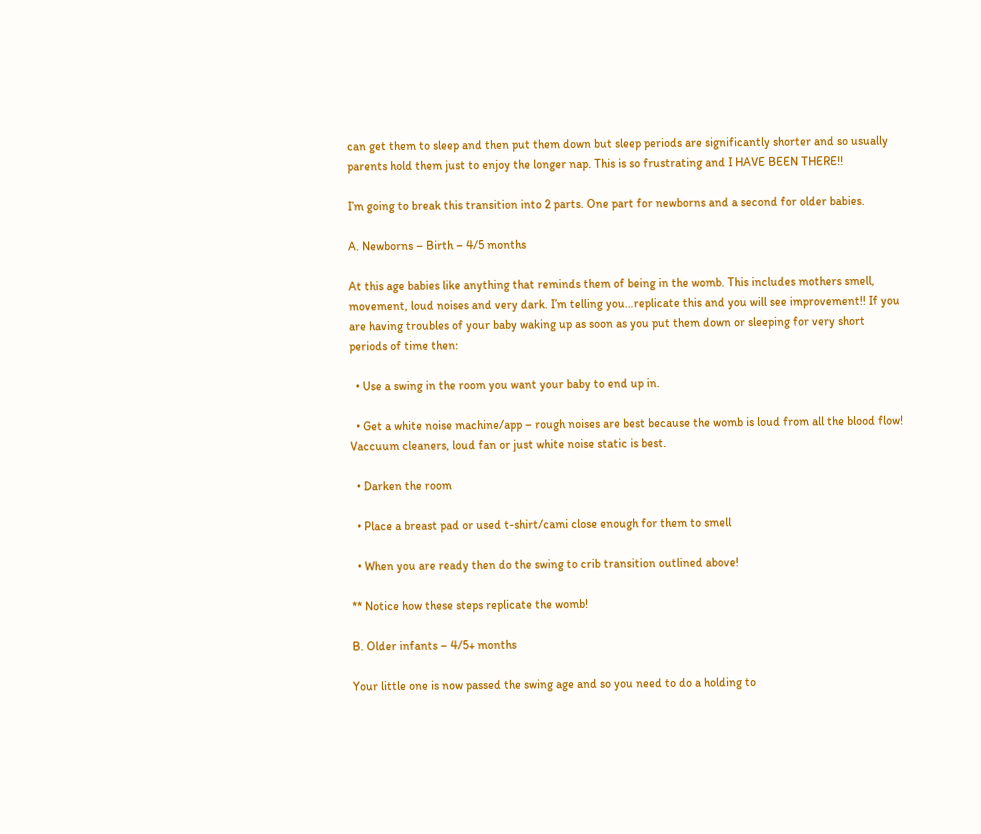can get them to sleep and then put them down but sleep periods are significantly shorter and so usually parents hold them just to enjoy the longer nap. This is so frustrating and I HAVE BEEN THERE!!

I’m going to break this transition into 2 parts. One part for newborns and a second for older babies.

A. Newborns – Birth – 4/5 months

At this age babies like anything that reminds them of being in the womb. This includes mothers smell, movement, loud noises and very dark. I’m telling you…replicate this and you will see improvement!! If you are having troubles of your baby waking up as soon as you put them down or sleeping for very short periods of time then:

  • Use a swing in the room you want your baby to end up in.

  • Get a white noise machine/app – rough noises are best because the womb is loud from all the blood flow! Vaccuum cleaners, loud fan or just white noise static is best.

  • Darken the room

  • Place a breast pad or used t-shirt/cami close enough for them to smell

  • When you are ready then do the swing to crib transition outlined above!

** Notice how these steps replicate the womb!

B. Older infants – 4/5+ months

Your little one is now passed the swing age and so you need to do a holding to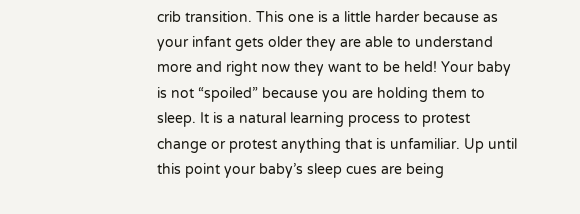crib transition. This one is a little harder because as your infant gets older they are able to understand more and right now they want to be held! Your baby is not “spoiled” because you are holding them to sleep. It is a natural learning process to protest change or protest anything that is unfamiliar. Up until this point your baby’s sleep cues are being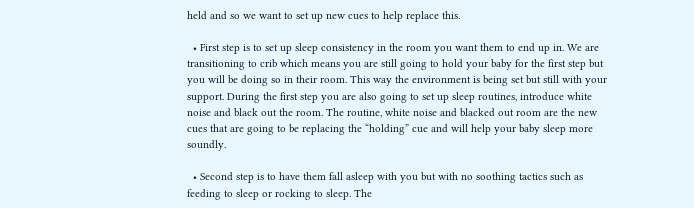held and so we want to set up new cues to help replace this.

  • First step is to set up sleep consistency in the room you want them to end up in. We are transitioning to crib which means you are still going to hold your baby for the first step but you will be doing so in their room. This way the environment is being set but still with your support. During the first step you are also going to set up sleep routines, introduce white noise and black out the room. The routine, white noise and blacked out room are the new cues that are going to be replacing the “holding” cue and will help your baby sleep more soundly.

  • Second step is to have them fall asleep with you but with no soothing tactics such as feeding to sleep or rocking to sleep. The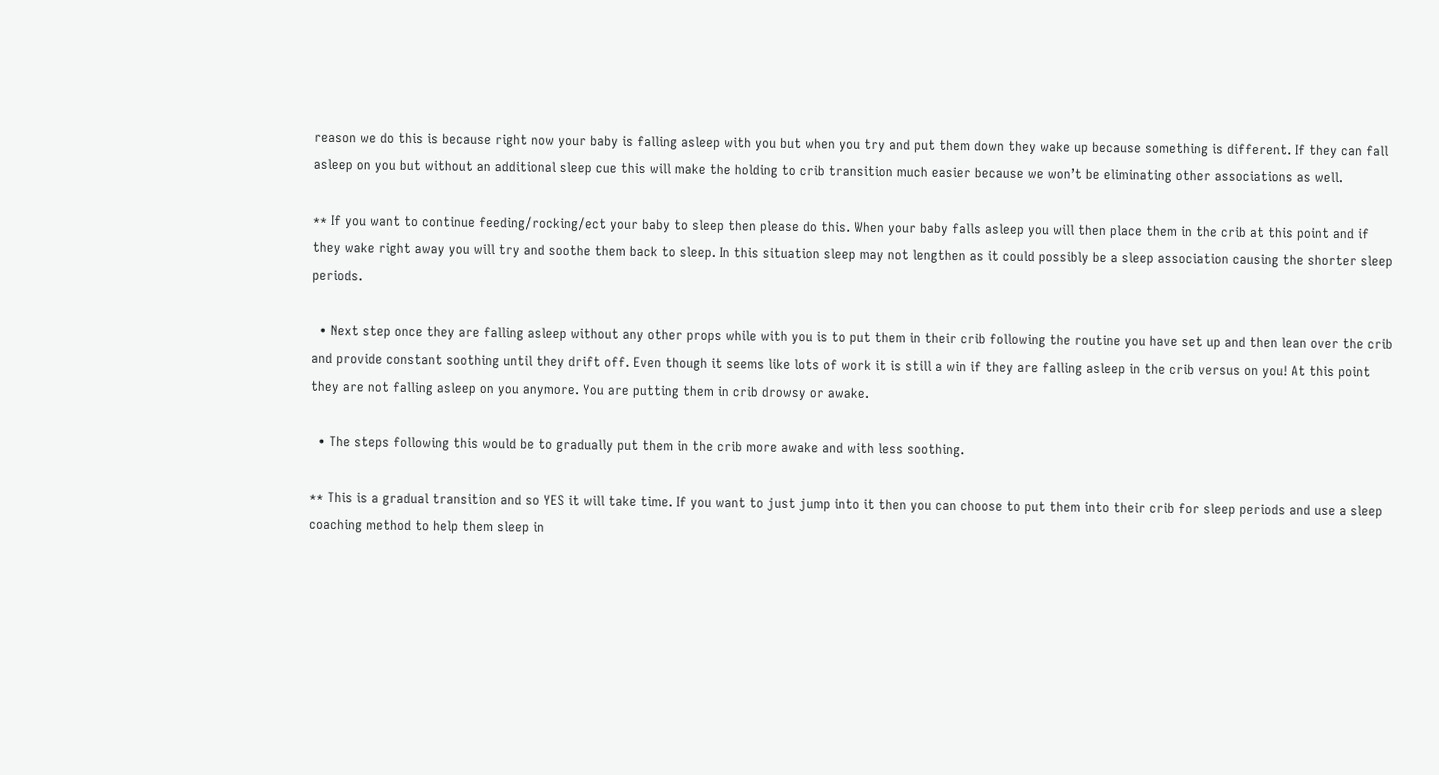reason we do this is because right now your baby is falling asleep with you but when you try and put them down they wake up because something is different. If they can fall asleep on you but without an additional sleep cue this will make the holding to crib transition much easier because we won’t be eliminating other associations as well.

** If you want to continue feeding/rocking/ect your baby to sleep then please do this. When your baby falls asleep you will then place them in the crib at this point and if they wake right away you will try and soothe them back to sleep. In this situation sleep may not lengthen as it could possibly be a sleep association causing the shorter sleep periods.

  • Next step once they are falling asleep without any other props while with you is to put them in their crib following the routine you have set up and then lean over the crib and provide constant soothing until they drift off. Even though it seems like lots of work it is still a win if they are falling asleep in the crib versus on you! At this point they are not falling asleep on you anymore. You are putting them in crib drowsy or awake.

  • The steps following this would be to gradually put them in the crib more awake and with less soothing.

** This is a gradual transition and so YES it will take time. If you want to just jump into it then you can choose to put them into their crib for sleep periods and use a sleep coaching method to help them sleep in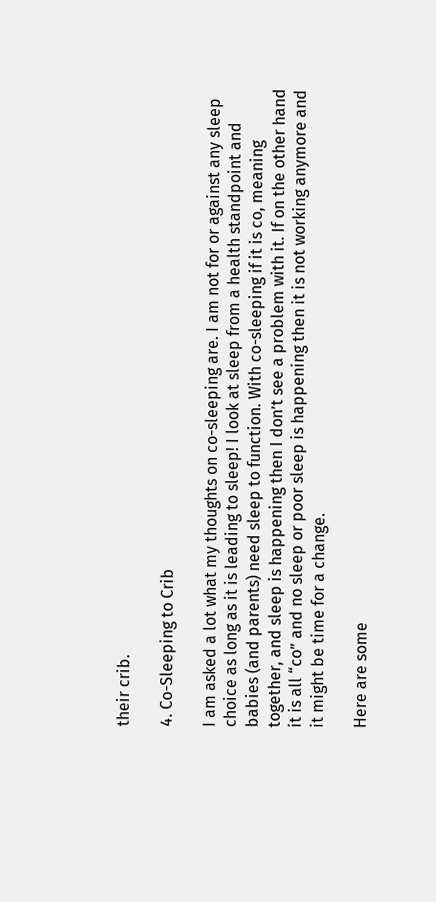their crib.

4. Co-Sleeping to Crib

I am asked a lot what my thoughts on co-sleeping are. I am not for or against any sleep choice as long as it is leading to sleep! I look at sleep from a health standpoint and babies (and parents) need sleep to function. With co-sleeping if it is co, meaning together, and sleep is happening then I don’t see a problem with it. If on the other hand it is all “co” and no sleep or poor sleep is happening then it is not working anymore and it might be time for a change.

Here are some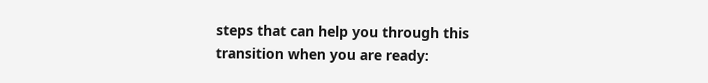steps that can help you through this transition when you are ready: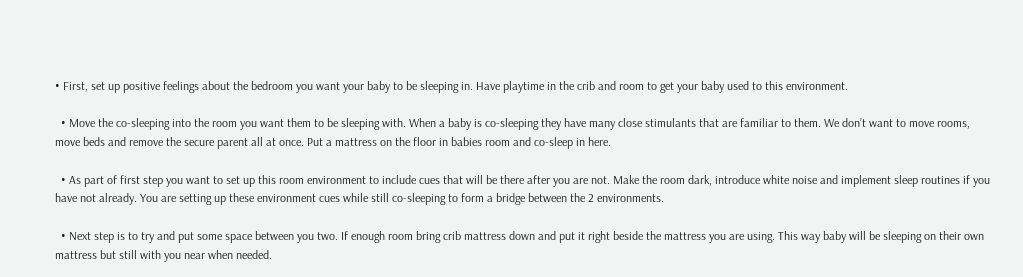• First, set up positive feelings about the bedroom you want your baby to be sleeping in. Have playtime in the crib and room to get your baby used to this environment.

  • Move the co-sleeping into the room you want them to be sleeping with. When a baby is co-sleeping they have many close stimulants that are familiar to them. We don’t want to move rooms, move beds and remove the secure parent all at once. Put a mattress on the floor in babies room and co-sleep in here.

  • As part of first step you want to set up this room environment to include cues that will be there after you are not. Make the room dark, introduce white noise and implement sleep routines if you have not already. You are setting up these environment cues while still co-sleeping to form a bridge between the 2 environments.

  • Next step is to try and put some space between you two. If enough room bring crib mattress down and put it right beside the mattress you are using. This way baby will be sleeping on their own mattress but still with you near when needed.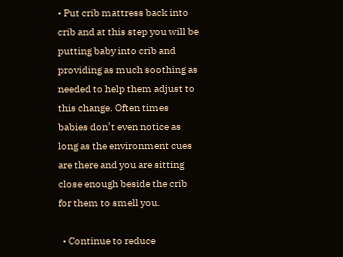• Put crib mattress back into crib and at this step you will be putting baby into crib and providing as much soothing as needed to help them adjust to this change. Often times babies don’t even notice as long as the environment cues are there and you are sitting close enough beside the crib for them to smell you.

  • Continue to reduce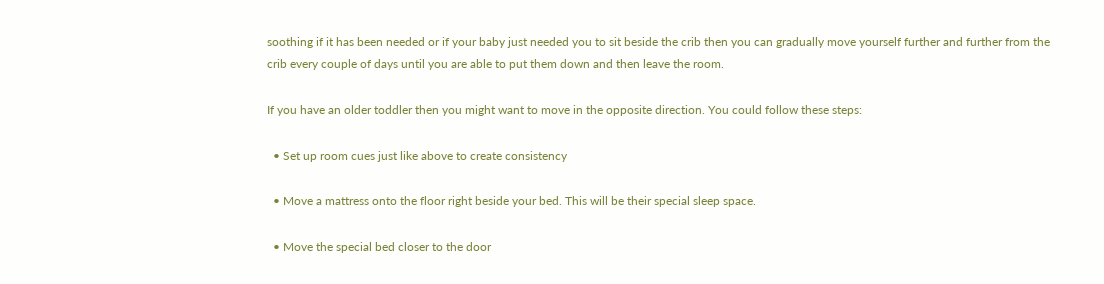soothing if it has been needed or if your baby just needed you to sit beside the crib then you can gradually move yourself further and further from the crib every couple of days until you are able to put them down and then leave the room.

If you have an older toddler then you might want to move in the opposite direction. You could follow these steps:

  • Set up room cues just like above to create consistency

  • Move a mattress onto the floor right beside your bed. This will be their special sleep space.

  • Move the special bed closer to the door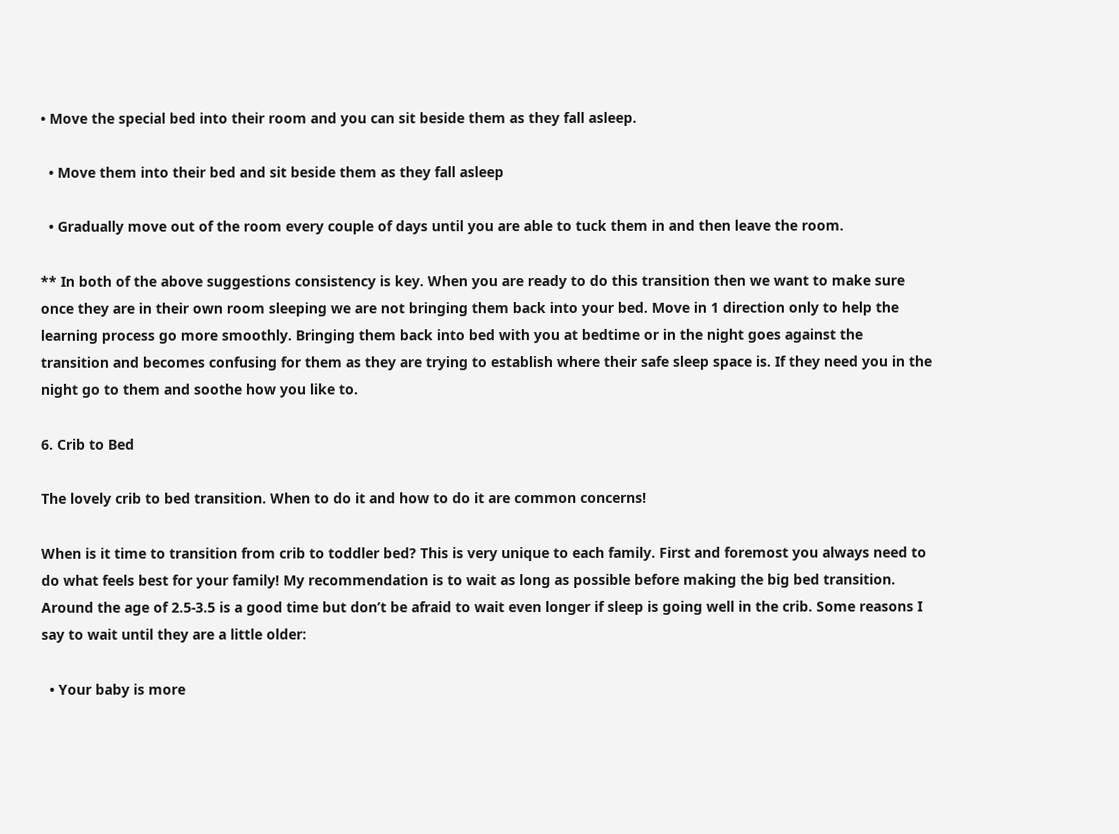• Move the special bed into their room and you can sit beside them as they fall asleep.

  • Move them into their bed and sit beside them as they fall asleep

  • Gradually move out of the room every couple of days until you are able to tuck them in and then leave the room.

** In both of the above suggestions consistency is key. When you are ready to do this transition then we want to make sure once they are in their own room sleeping we are not bringing them back into your bed. Move in 1 direction only to help the learning process go more smoothly. Bringing them back into bed with you at bedtime or in the night goes against the transition and becomes confusing for them as they are trying to establish where their safe sleep space is. If they need you in the night go to them and soothe how you like to.

6. Crib to Bed

The lovely crib to bed transition. When to do it and how to do it are common concerns!

When is it time to transition from crib to toddler bed? This is very unique to each family. First and foremost you always need to do what feels best for your family! My recommendation is to wait as long as possible before making the big bed transition. Around the age of 2.5-3.5 is a good time but don’t be afraid to wait even longer if sleep is going well in the crib. Some reasons I say to wait until they are a little older:

  • Your baby is more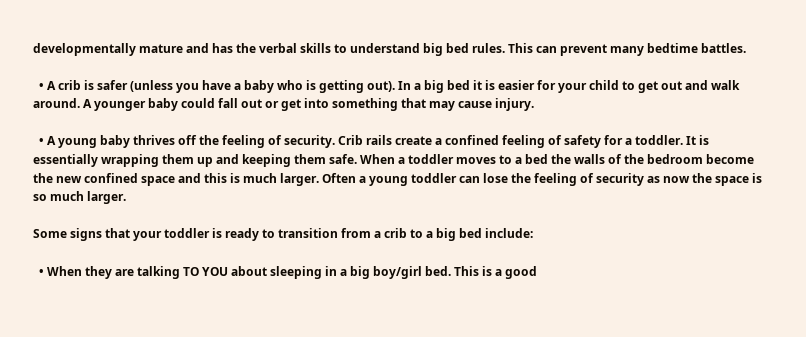developmentally mature and has the verbal skills to understand big bed rules. This can prevent many bedtime battles.

  • A crib is safer (unless you have a baby who is getting out). In a big bed it is easier for your child to get out and walk around. A younger baby could fall out or get into something that may cause injury.

  • A young baby thrives off the feeling of security. Crib rails create a confined feeling of safety for a toddler. It is essentially wrapping them up and keeping them safe. When a toddler moves to a bed the walls of the bedroom become the new confined space and this is much larger. Often a young toddler can lose the feeling of security as now the space is so much larger.

Some signs that your toddler is ready to transition from a crib to a big bed include:

  • When they are talking TO YOU about sleeping in a big boy/girl bed. This is a good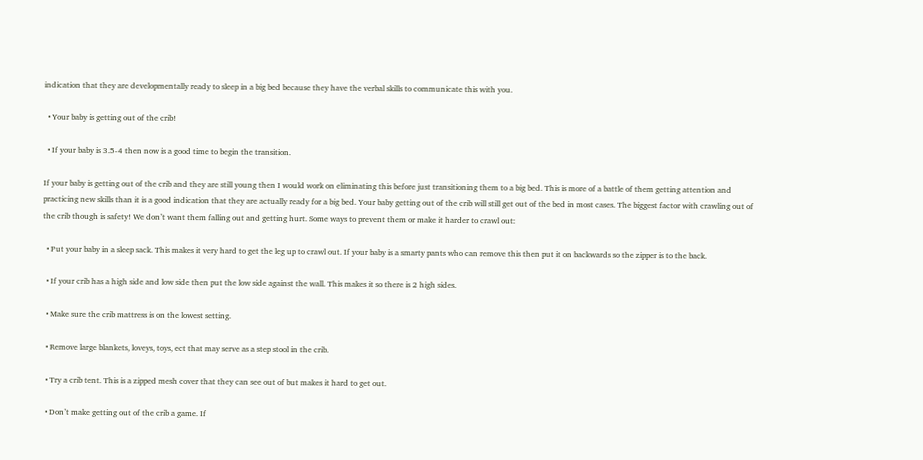indication that they are developmentally ready to sleep in a big bed because they have the verbal skills to communicate this with you.

  • Your baby is getting out of the crib!

  • If your baby is 3.5-4 then now is a good time to begin the transition.

If your baby is getting out of the crib and they are still young then I would work on eliminating this before just transitioning them to a big bed. This is more of a battle of them getting attention and practicing new skills than it is a good indication that they are actually ready for a big bed. Your baby getting out of the crib will still get out of the bed in most cases. The biggest factor with crawling out of the crib though is safety! We don’t want them falling out and getting hurt. Some ways to prevent them or make it harder to crawl out:

  • Put your baby in a sleep sack. This makes it very hard to get the leg up to crawl out. If your baby is a smarty pants who can remove this then put it on backwards so the zipper is to the back.

  • If your crib has a high side and low side then put the low side against the wall. This makes it so there is 2 high sides.

  • Make sure the crib mattress is on the lowest setting.

  • Remove large blankets, loveys, toys, ect that may serve as a step stool in the crib.

  • Try a crib tent. This is a zipped mesh cover that they can see out of but makes it hard to get out.

  • Don’t make getting out of the crib a game. If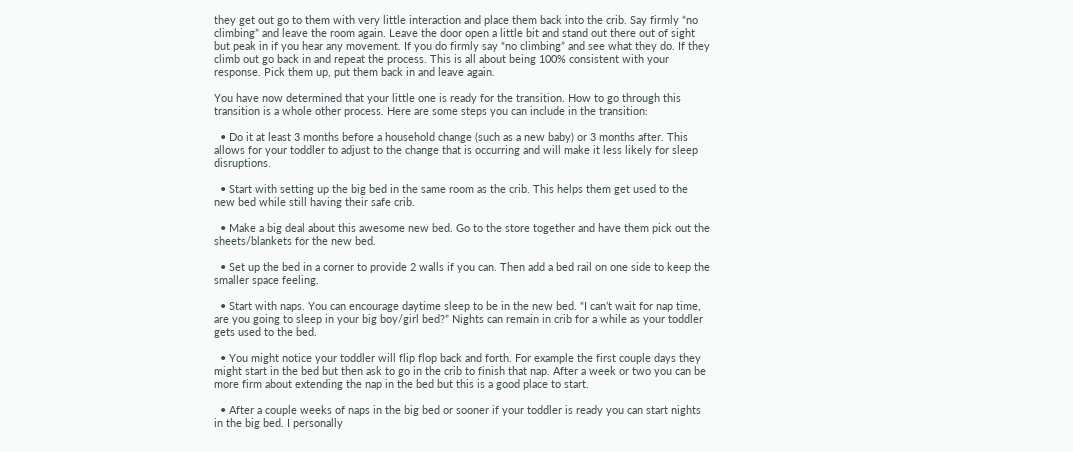they get out go to them with very little interaction and place them back into the crib. Say firmly “no climbing” and leave the room again. Leave the door open a little bit and stand out there out of sight but peak in if you hear any movement. If you do firmly say “no climbing” and see what they do. If they climb out go back in and repeat the process. This is all about being 100% consistent with your response. Pick them up, put them back in and leave again.

You have now determined that your little one is ready for the transition. How to go through this transition is a whole other process. Here are some steps you can include in the transition:

  • Do it at least 3 months before a household change (such as a new baby) or 3 months after. This allows for your toddler to adjust to the change that is occurring and will make it less likely for sleep disruptions.

  • Start with setting up the big bed in the same room as the crib. This helps them get used to the new bed while still having their safe crib.

  • Make a big deal about this awesome new bed. Go to the store together and have them pick out the sheets/blankets for the new bed.

  • Set up the bed in a corner to provide 2 walls if you can. Then add a bed rail on one side to keep the smaller space feeling.

  • Start with naps. You can encourage daytime sleep to be in the new bed. “I can’t wait for nap time, are you going to sleep in your big boy/girl bed?” Nights can remain in crib for a while as your toddler gets used to the bed.

  • You might notice your toddler will flip flop back and forth. For example the first couple days they might start in the bed but then ask to go in the crib to finish that nap. After a week or two you can be more firm about extending the nap in the bed but this is a good place to start.

  • After a couple weeks of naps in the big bed or sooner if your toddler is ready you can start nights in the big bed. I personally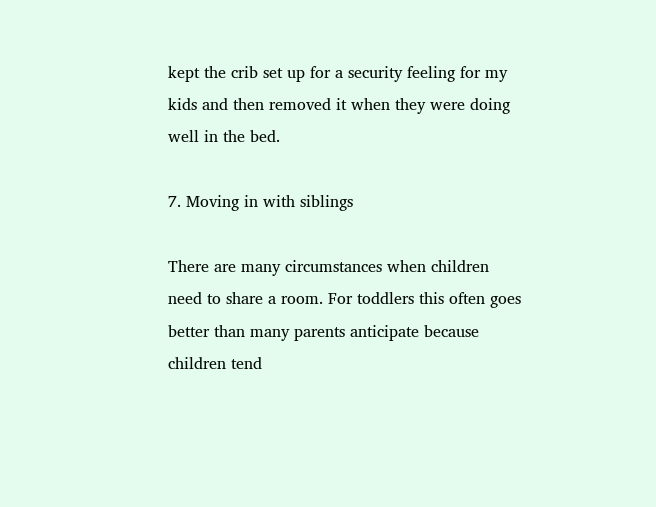kept the crib set up for a security feeling for my kids and then removed it when they were doing well in the bed.

7. Moving in with siblings

There are many circumstances when children need to share a room. For toddlers this often goes better than many parents anticipate because children tend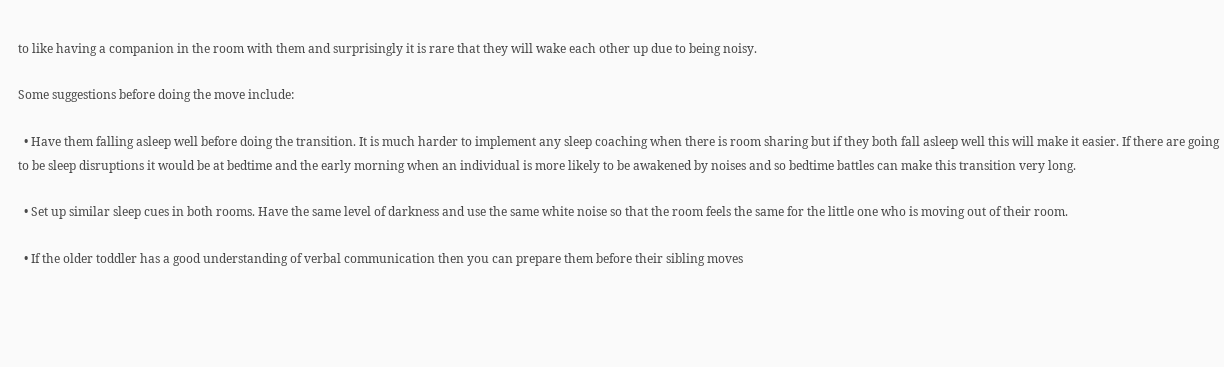to like having a companion in the room with them and surprisingly it is rare that they will wake each other up due to being noisy.

Some suggestions before doing the move include:

  • Have them falling asleep well before doing the transition. It is much harder to implement any sleep coaching when there is room sharing but if they both fall asleep well this will make it easier. If there are going to be sleep disruptions it would be at bedtime and the early morning when an individual is more likely to be awakened by noises and so bedtime battles can make this transition very long.

  • Set up similar sleep cues in both rooms. Have the same level of darkness and use the same white noise so that the room feels the same for the little one who is moving out of their room.

  • If the older toddler has a good understanding of verbal communication then you can prepare them before their sibling moves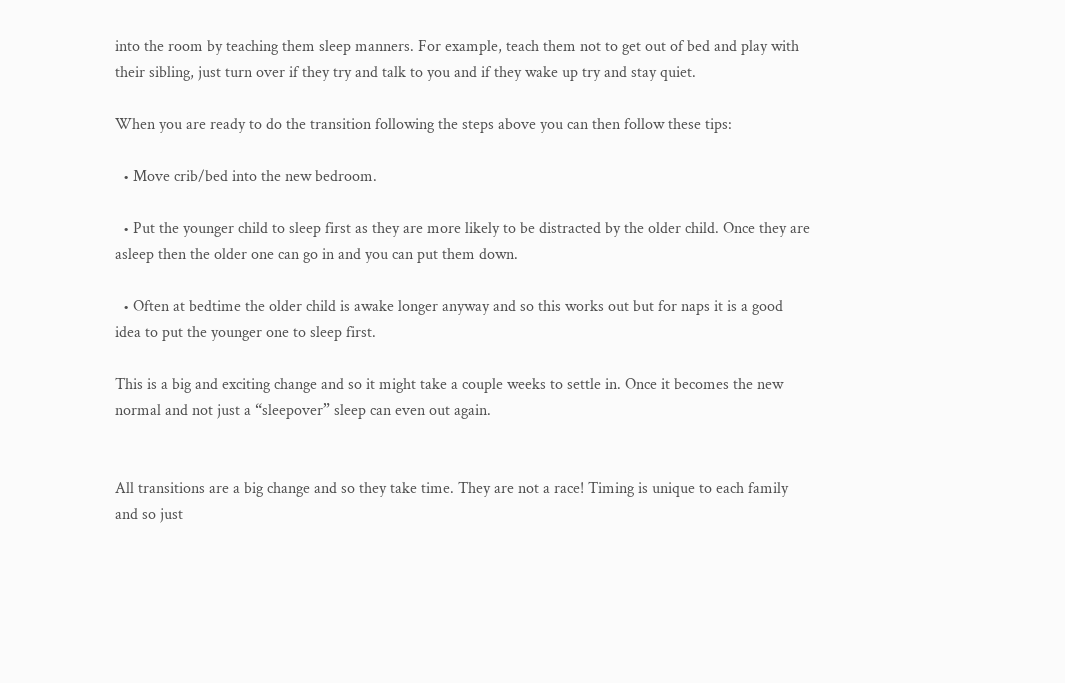into the room by teaching them sleep manners. For example, teach them not to get out of bed and play with their sibling, just turn over if they try and talk to you and if they wake up try and stay quiet.

When you are ready to do the transition following the steps above you can then follow these tips:

  • Move crib/bed into the new bedroom.

  • Put the younger child to sleep first as they are more likely to be distracted by the older child. Once they are asleep then the older one can go in and you can put them down.

  • Often at bedtime the older child is awake longer anyway and so this works out but for naps it is a good idea to put the younger one to sleep first.

This is a big and exciting change and so it might take a couple weeks to settle in. Once it becomes the new normal and not just a “sleepover” sleep can even out again.


All transitions are a big change and so they take time. They are not a race! Timing is unique to each family and so just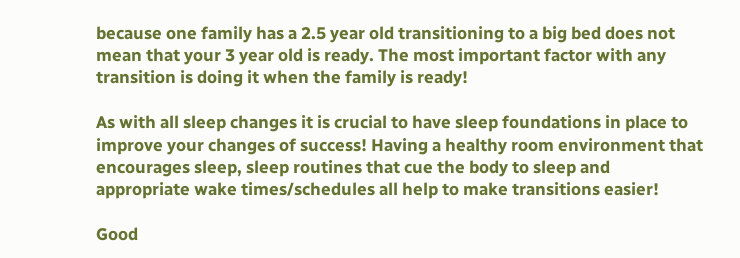because one family has a 2.5 year old transitioning to a big bed does not mean that your 3 year old is ready. The most important factor with any transition is doing it when the family is ready!

As with all sleep changes it is crucial to have sleep foundations in place to improve your changes of success! Having a healthy room environment that encourages sleep, sleep routines that cue the body to sleep and appropriate wake times/schedules all help to make transitions easier!

Good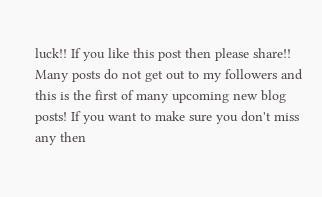luck!! If you like this post then please share!! Many posts do not get out to my followers and this is the first of many upcoming new blog posts! If you want to make sure you don't miss any then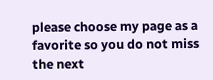please choose my page as a favorite so you do not miss the next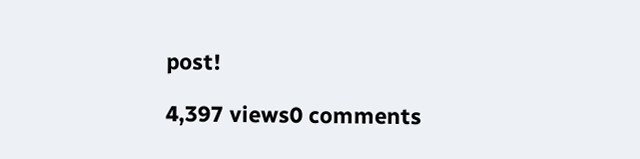post!

4,397 views0 comments